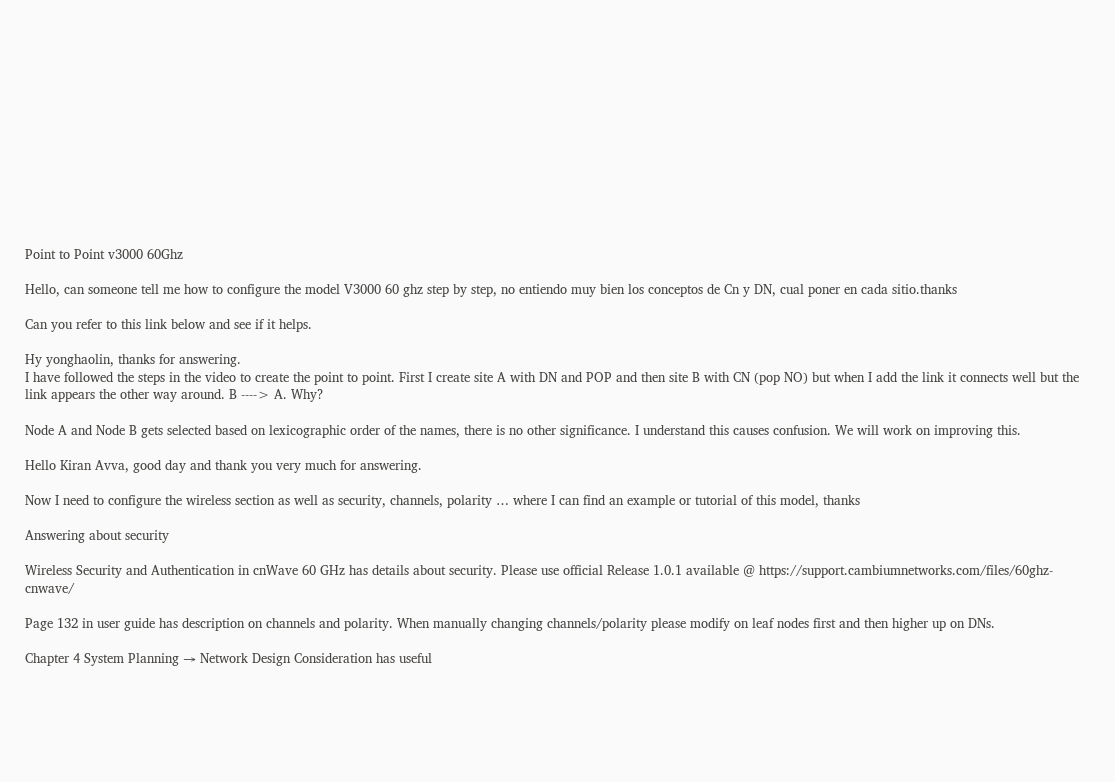Point to Point v3000 60Ghz

Hello, can someone tell me how to configure the model V3000 60 ghz step by step, no entiendo muy bien los conceptos de Cn y DN, cual poner en cada sitio.thanks

Can you refer to this link below and see if it helps.

Hy yonghaolin, thanks for answering.
I have followed the steps in the video to create the point to point. First I create site A with DN and POP and then site B with CN (pop NO) but when I add the link it connects well but the link appears the other way around. B ----> A. Why?

Node A and Node B gets selected based on lexicographic order of the names, there is no other significance. I understand this causes confusion. We will work on improving this.

Hello Kiran Avva, good day and thank you very much for answering.

Now I need to configure the wireless section as well as security, channels, polarity … where I can find an example or tutorial of this model, thanks

Answering about security

Wireless Security and Authentication in cnWave 60 GHz has details about security. Please use official Release 1.0.1 available @ https://support.cambiumnetworks.com/files/60ghz-cnwave/

Page 132 in user guide has description on channels and polarity. When manually changing channels/polarity please modify on leaf nodes first and then higher up on DNs.

Chapter 4 System Planning → Network Design Consideration has useful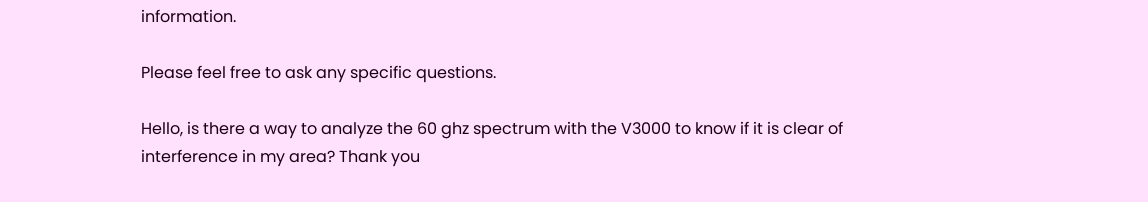information.

Please feel free to ask any specific questions.

Hello, is there a way to analyze the 60 ghz spectrum with the V3000 to know if it is clear of interference in my area? Thank you